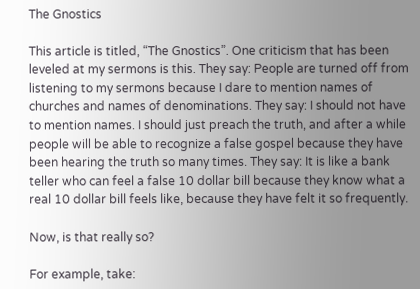The Gnostics

This article is titled, “The Gnostics”. One criticism that has been leveled at my sermons is this. They say: People are turned off from listening to my sermons because I dare to mention names of churches and names of denominations. They say: I should not have to mention names. I should just preach the truth, and after a while people will be able to recognize a false gospel because they have been hearing the truth so many times. They say: It is like a bank teller who can feel a false 10 dollar bill because they know what a real 10 dollar bill feels like, because they have felt it so frequently.

Now, is that really so?

For example, take: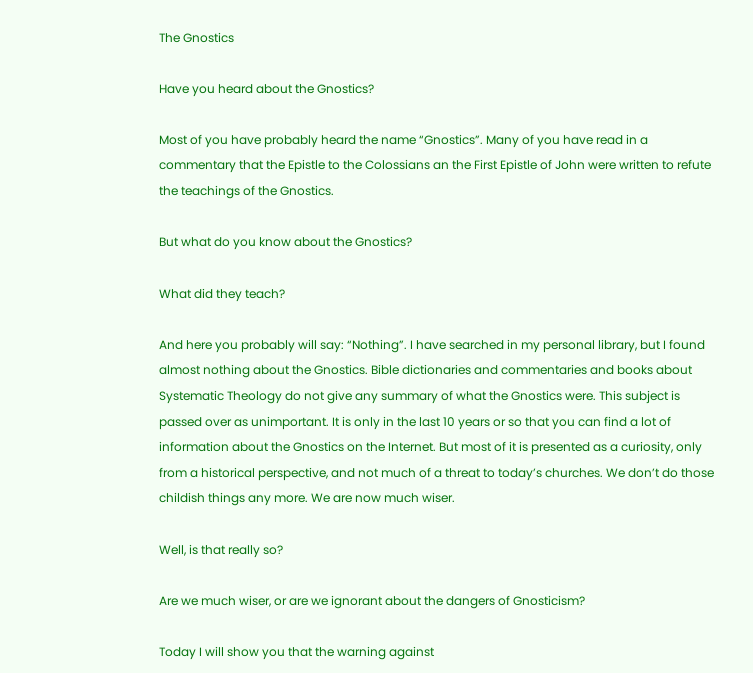The Gnostics

Have you heard about the Gnostics?

Most of you have probably heard the name “Gnostics”. Many of you have read in a commentary that the Epistle to the Colossians an the First Epistle of John were written to refute the teachings of the Gnostics.

But what do you know about the Gnostics?

What did they teach?

And here you probably will say: “Nothing”. I have searched in my personal library, but I found almost nothing about the Gnostics. Bible dictionaries and commentaries and books about Systematic Theology do not give any summary of what the Gnostics were. This subject is passed over as unimportant. It is only in the last 10 years or so that you can find a lot of information about the Gnostics on the Internet. But most of it is presented as a curiosity, only from a historical perspective, and not much of a threat to today’s churches. We don’t do those childish things any more. We are now much wiser.

Well, is that really so?

Are we much wiser, or are we ignorant about the dangers of Gnosticism?

Today I will show you that the warning against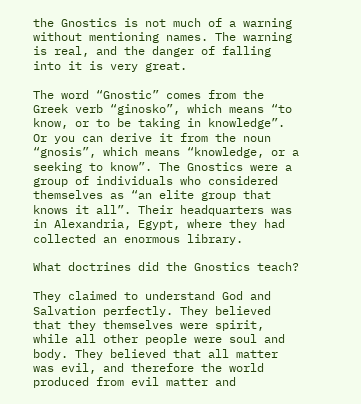the Gnostics is not much of a warning without mentioning names. The warning is real, and the danger of falling into it is very great.

The word “Gnostic” comes from the Greek verb “ginosko”, which means “to know, or to be taking in knowledge”. Or you can derive it from the noun “gnosis”, which means “knowledge, or a seeking to know”. The Gnostics were a group of individuals who considered themselves as “an elite group that knows it all”. Their headquarters was in Alexandria, Egypt, where they had collected an enormous library.

What doctrines did the Gnostics teach?

They claimed to understand God and Salvation perfectly. They believed that they themselves were spirit, while all other people were soul and body. They believed that all matter was evil, and therefore the world produced from evil matter and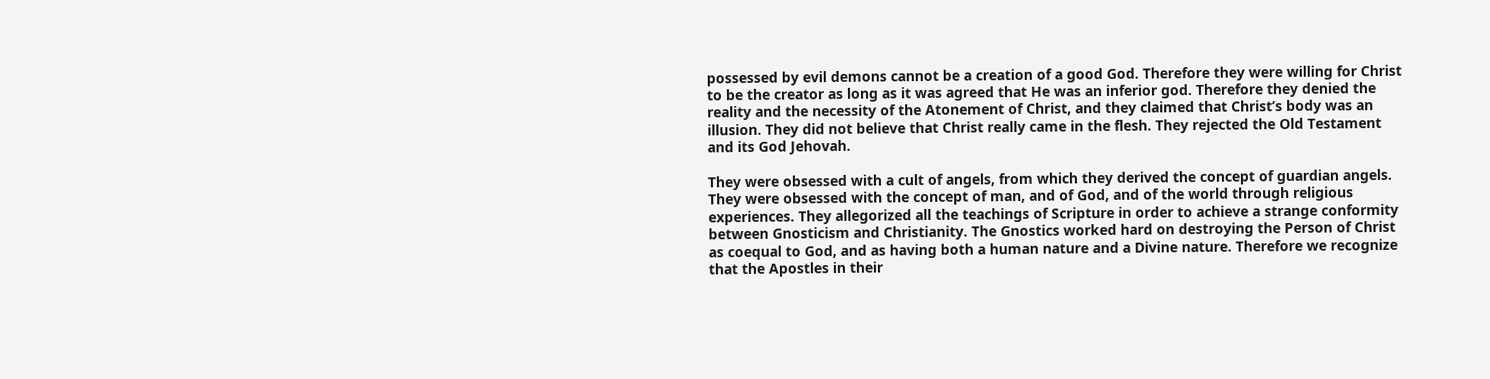possessed by evil demons cannot be a creation of a good God. Therefore they were willing for Christ to be the creator as long as it was agreed that He was an inferior god. Therefore they denied the reality and the necessity of the Atonement of Christ, and they claimed that Christ’s body was an illusion. They did not believe that Christ really came in the flesh. They rejected the Old Testament and its God Jehovah.

They were obsessed with a cult of angels, from which they derived the concept of guardian angels. They were obsessed with the concept of man, and of God, and of the world through religious experiences. They allegorized all the teachings of Scripture in order to achieve a strange conformity between Gnosticism and Christianity. The Gnostics worked hard on destroying the Person of Christ as coequal to God, and as having both a human nature and a Divine nature. Therefore we recognize that the Apostles in their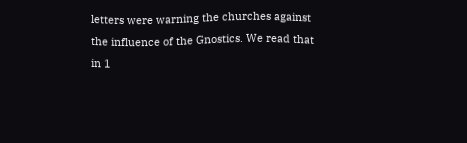letters were warning the churches against the influence of the Gnostics. We read that in 1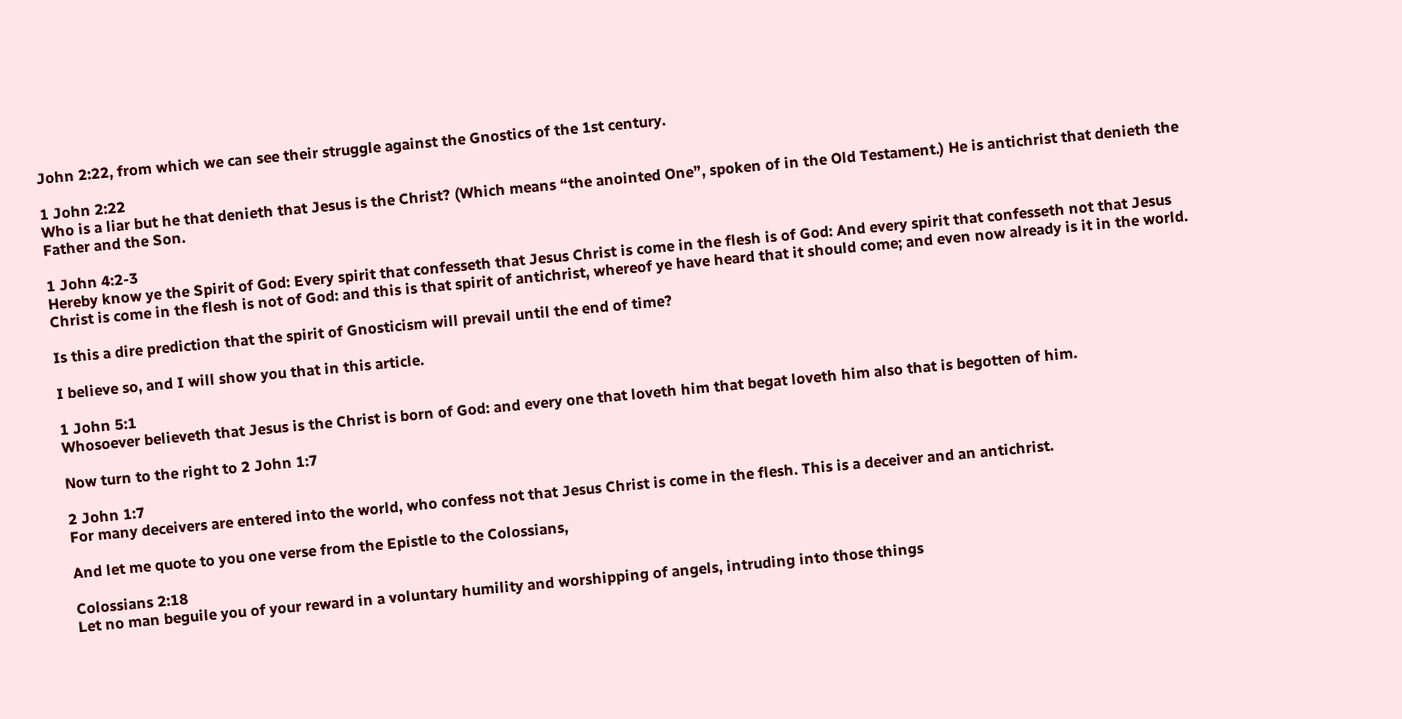John 2:22, from which we can see their struggle against the Gnostics of the 1st century.

1 John 2:22
Who is a liar but he that denieth that Jesus is the Christ? (Which means “the anointed One”, spoken of in the Old Testament.) He is antichrist that denieth the Father and the Son.

1 John 4:2-3
Hereby know ye the Spirit of God: Every spirit that confesseth that Jesus Christ is come in the flesh is of God: And every spirit that confesseth not that Jesus Christ is come in the flesh is not of God: and this is that spirit of antichrist, whereof ye have heard that it should come; and even now already is it in the world.

Is this a dire prediction that the spirit of Gnosticism will prevail until the end of time?

I believe so, and I will show you that in this article.

1 John 5:1
Whosoever believeth that Jesus is the Christ is born of God: and every one that loveth him that begat loveth him also that is begotten of him.

Now turn to the right to 2 John 1:7

2 John 1:7
For many deceivers are entered into the world, who confess not that Jesus Christ is come in the flesh. This is a deceiver and an antichrist.

And let me quote to you one verse from the Epistle to the Colossians,

Colossians 2:18
Let no man beguile you of your reward in a voluntary humility and worshipping of angels, intruding into those things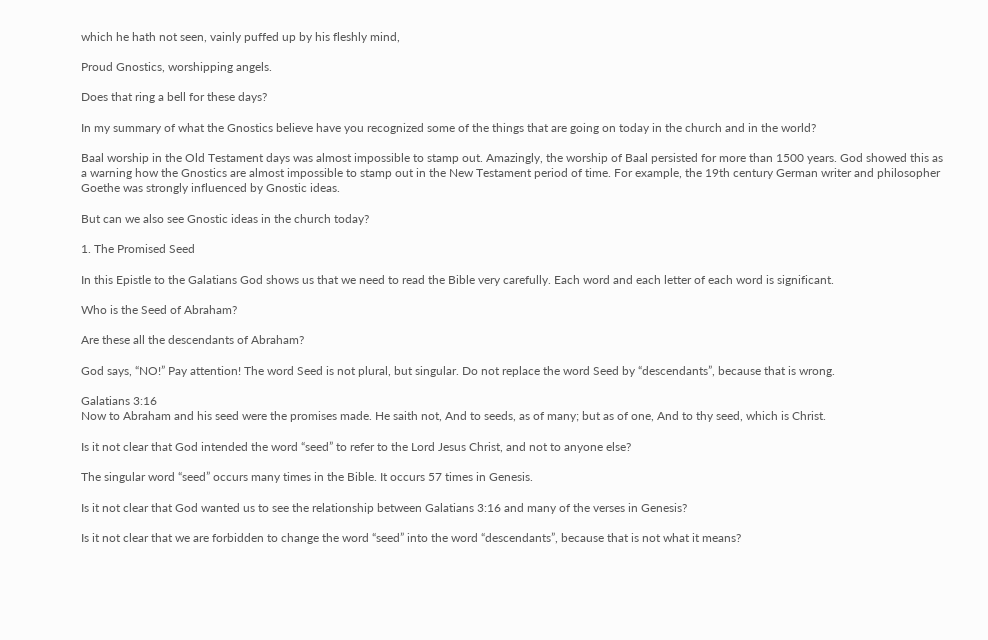which he hath not seen, vainly puffed up by his fleshly mind,

Proud Gnostics, worshipping angels.

Does that ring a bell for these days?

In my summary of what the Gnostics believe have you recognized some of the things that are going on today in the church and in the world?

Baal worship in the Old Testament days was almost impossible to stamp out. Amazingly, the worship of Baal persisted for more than 1500 years. God showed this as a warning how the Gnostics are almost impossible to stamp out in the New Testament period of time. For example, the 19th century German writer and philosopher Goethe was strongly influenced by Gnostic ideas.

But can we also see Gnostic ideas in the church today?

1. The Promised Seed

In this Epistle to the Galatians God shows us that we need to read the Bible very carefully. Each word and each letter of each word is significant.

Who is the Seed of Abraham?

Are these all the descendants of Abraham?

God says, “NO!” Pay attention! The word Seed is not plural, but singular. Do not replace the word Seed by “descendants”, because that is wrong.

Galatians 3:16
Now to Abraham and his seed were the promises made. He saith not, And to seeds, as of many; but as of one, And to thy seed, which is Christ.

Is it not clear that God intended the word “seed” to refer to the Lord Jesus Christ, and not to anyone else?

The singular word “seed” occurs many times in the Bible. It occurs 57 times in Genesis.

Is it not clear that God wanted us to see the relationship between Galatians 3:16 and many of the verses in Genesis?

Is it not clear that we are forbidden to change the word “seed” into the word “descendants”, because that is not what it means?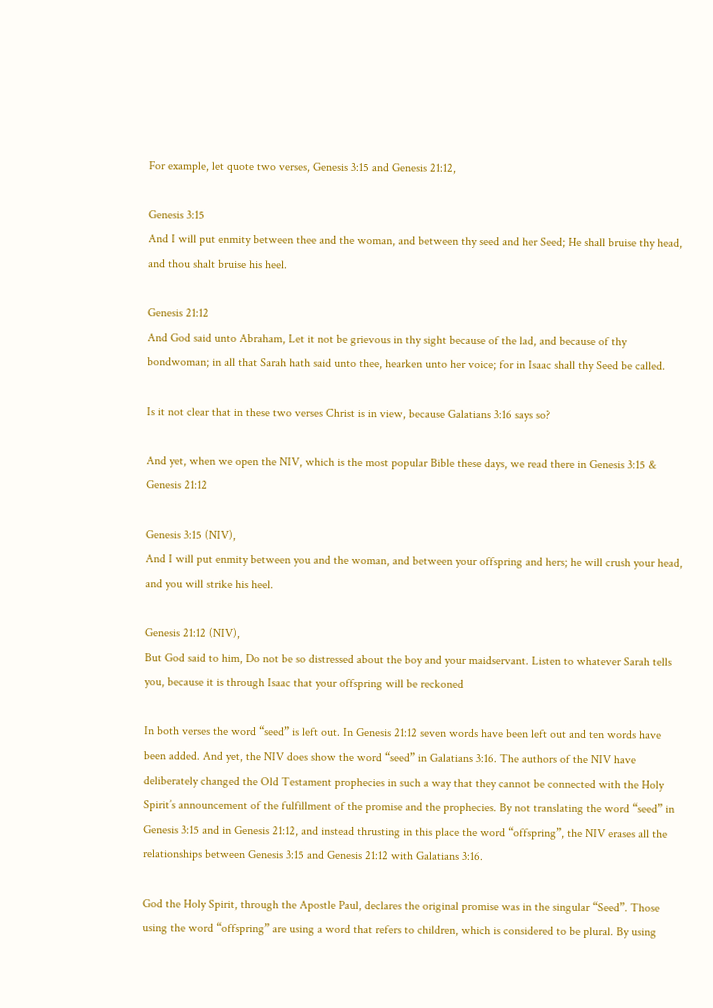For example, let quote two verses, Genesis 3:15 and Genesis 21:12,

Genesis 3:15
And I will put enmity between thee and the woman, and between thy seed and her Seed; He shall bruise thy head, and thou shalt bruise his heel.

Genesis 21:12
And God said unto Abraham, Let it not be grievous in thy sight because of the lad, and because of thy bondwoman; in all that Sarah hath said unto thee, hearken unto her voice; for in Isaac shall thy Seed be called.

Is it not clear that in these two verses Christ is in view, because Galatians 3:16 says so?

And yet, when we open the NIV, which is the most popular Bible these days, we read there in Genesis 3:15 & Genesis 21:12

Genesis 3:15 (NIV),
And I will put enmity between you and the woman, and between your offspring and hers; he will crush your head, and you will strike his heel.

Genesis 21:12 (NIV),
But God said to him, Do not be so distressed about the boy and your maidservant. Listen to whatever Sarah tells you, because it is through Isaac that your offspring will be reckoned

In both verses the word “seed” is left out. In Genesis 21:12 seven words have been left out and ten words have been added. And yet, the NIV does show the word “seed” in Galatians 3:16. The authors of the NIV have deliberately changed the Old Testament prophecies in such a way that they cannot be connected with the Holy Spirit’s announcement of the fulfillment of the promise and the prophecies. By not translating the word “seed” in Genesis 3:15 and in Genesis 21:12, and instead thrusting in this place the word “offspring”, the NIV erases all the relationships between Genesis 3:15 and Genesis 21:12 with Galatians 3:16.

God the Holy Spirit, through the Apostle Paul, declares the original promise was in the singular “Seed”. Those using the word “offspring” are using a word that refers to children, which is considered to be plural. By using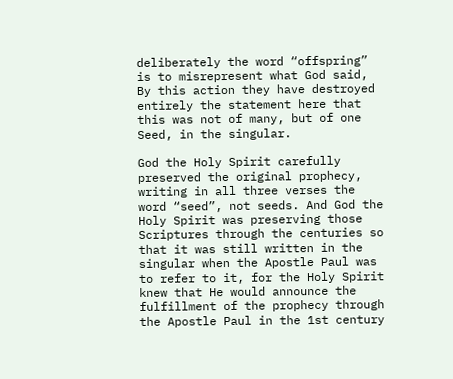deliberately the word “offspring” is to misrepresent what God said, By this action they have destroyed entirely the statement here that this was not of many, but of one Seed, in the singular.

God the Holy Spirit carefully preserved the original prophecy, writing in all three verses the word “seed”, not seeds. And God the Holy Spirit was preserving those Scriptures through the centuries so that it was still written in the singular when the Apostle Paul was to refer to it, for the Holy Spirit knew that He would announce the fulfillment of the prophecy through the Apostle Paul in the 1st century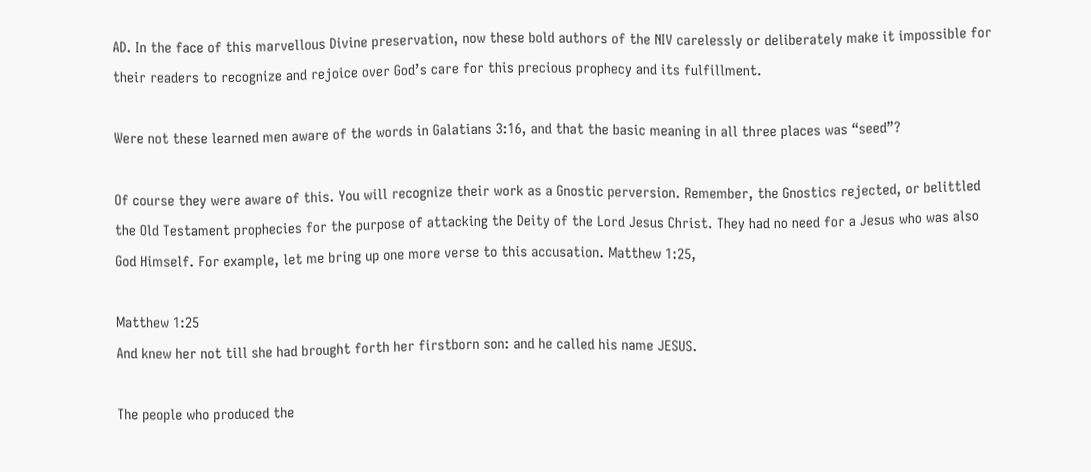AD. In the face of this marvellous Divine preservation, now these bold authors of the NIV carelessly or deliberately make it impossible for their readers to recognize and rejoice over God’s care for this precious prophecy and its fulfillment.

Were not these learned men aware of the words in Galatians 3:16, and that the basic meaning in all three places was “seed”?

Of course they were aware of this. You will recognize their work as a Gnostic perversion. Remember, the Gnostics rejected, or belittled the Old Testament prophecies for the purpose of attacking the Deity of the Lord Jesus Christ. They had no need for a Jesus who was also God Himself. For example, let me bring up one more verse to this accusation. Matthew 1:25,

Matthew 1:25
And knew her not till she had brought forth her firstborn son: and he called his name JESUS.

The people who produced the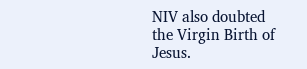NIV also doubted the Virgin Birth of Jesus.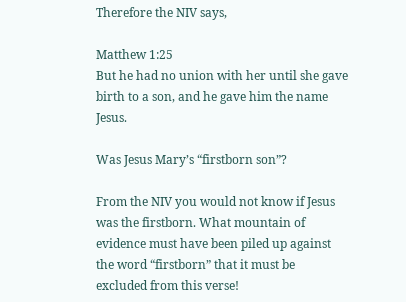Therefore the NIV says,

Matthew 1:25
But he had no union with her until she gave birth to a son, and he gave him the name Jesus.

Was Jesus Mary’s “firstborn son”?

From the NIV you would not know if Jesus was the firstborn. What mountain of evidence must have been piled up against the word “firstborn” that it must be excluded from this verse!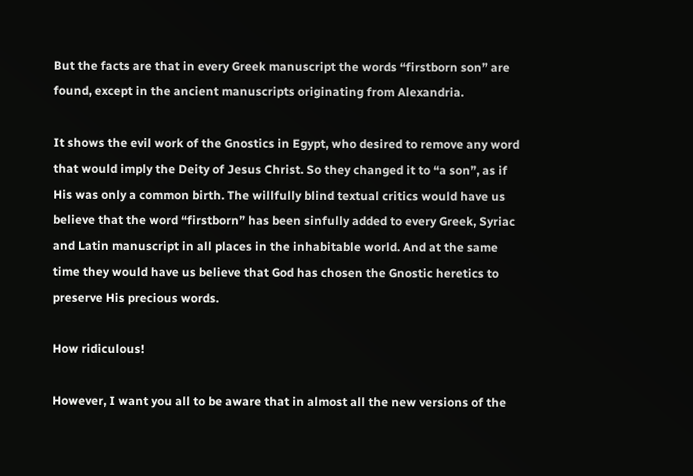But the facts are that in every Greek manuscript the words “firstborn son” are found, except in the ancient manuscripts originating from Alexandria.

It shows the evil work of the Gnostics in Egypt, who desired to remove any word that would imply the Deity of Jesus Christ. So they changed it to “a son”, as if His was only a common birth. The willfully blind textual critics would have us believe that the word “firstborn” has been sinfully added to every Greek, Syriac and Latin manuscript in all places in the inhabitable world. And at the same time they would have us believe that God has chosen the Gnostic heretics to preserve His precious words.

How ridiculous!

However, I want you all to be aware that in almost all the new versions of the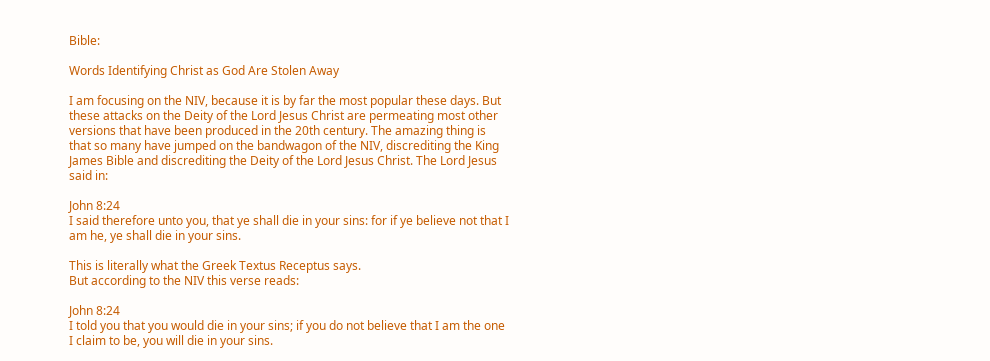Bible:

Words Identifying Christ as God Are Stolen Away

I am focusing on the NIV, because it is by far the most popular these days. But these attacks on the Deity of the Lord Jesus Christ are permeating most other versions that have been produced in the 20th century. The amazing thing is that so many have jumped on the bandwagon of the NIV, discrediting the King James Bible and discrediting the Deity of the Lord Jesus Christ. The Lord Jesus said in:

John 8:24
I said therefore unto you, that ye shall die in your sins: for if ye believe not that I am he, ye shall die in your sins.

This is literally what the Greek Textus Receptus says.
But according to the NIV this verse reads:

John 8:24
I told you that you would die in your sins; if you do not believe that I am the one I claim to be, you will die in your sins.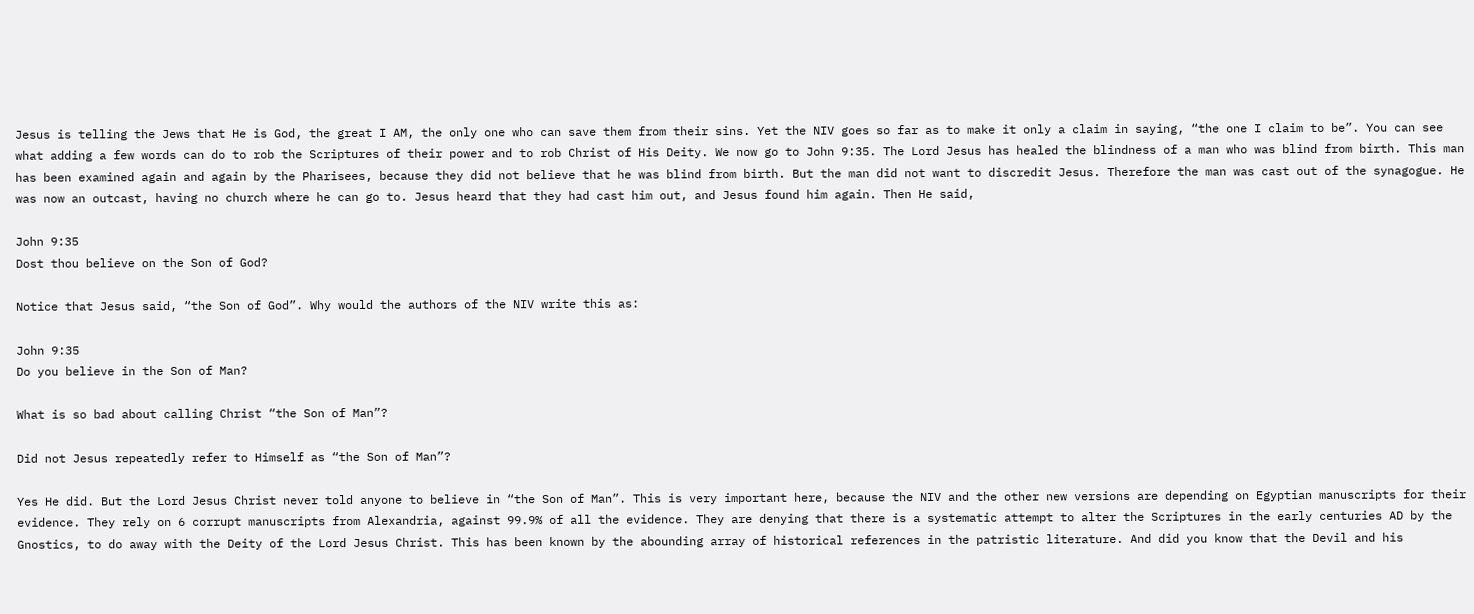Jesus is telling the Jews that He is God, the great I AM, the only one who can save them from their sins. Yet the NIV goes so far as to make it only a claim in saying, “the one I claim to be”. You can see what adding a few words can do to rob the Scriptures of their power and to rob Christ of His Deity. We now go to John 9:35. The Lord Jesus has healed the blindness of a man who was blind from birth. This man has been examined again and again by the Pharisees, because they did not believe that he was blind from birth. But the man did not want to discredit Jesus. Therefore the man was cast out of the synagogue. He was now an outcast, having no church where he can go to. Jesus heard that they had cast him out, and Jesus found him again. Then He said,

John 9:35
Dost thou believe on the Son of God?

Notice that Jesus said, “the Son of God”. Why would the authors of the NIV write this as:

John 9:35
Do you believe in the Son of Man?

What is so bad about calling Christ “the Son of Man”?

Did not Jesus repeatedly refer to Himself as “the Son of Man”?

Yes He did. But the Lord Jesus Christ never told anyone to believe in “the Son of Man”. This is very important here, because the NIV and the other new versions are depending on Egyptian manuscripts for their evidence. They rely on 6 corrupt manuscripts from Alexandria, against 99.9% of all the evidence. They are denying that there is a systematic attempt to alter the Scriptures in the early centuries AD by the Gnostics, to do away with the Deity of the Lord Jesus Christ. This has been known by the abounding array of historical references in the patristic literature. And did you know that the Devil and his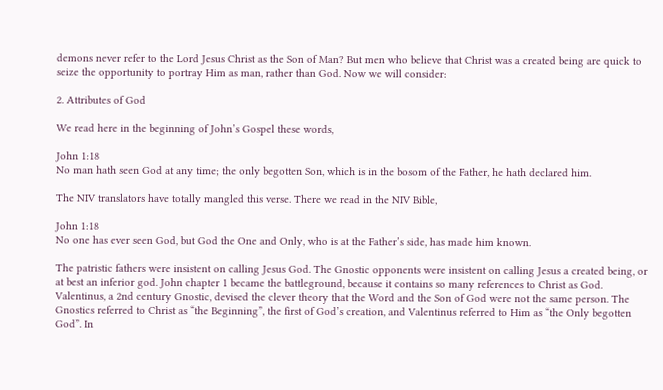demons never refer to the Lord Jesus Christ as the Son of Man? But men who believe that Christ was a created being are quick to seize the opportunity to portray Him as man, rather than God. Now we will consider:

2. Attributes of God

We read here in the beginning of John’s Gospel these words,

John 1:18
No man hath seen God at any time; the only begotten Son, which is in the bosom of the Father, he hath declared him.

The NIV translators have totally mangled this verse. There we read in the NIV Bible,

John 1:18
No one has ever seen God, but God the One and Only, who is at the Father’s side, has made him known.

The patristic fathers were insistent on calling Jesus God. The Gnostic opponents were insistent on calling Jesus a created being, or at best an inferior god. John chapter 1 became the battleground, because it contains so many references to Christ as God. Valentinus, a 2nd century Gnostic, devised the clever theory that the Word and the Son of God were not the same person. The Gnostics referred to Christ as “the Beginning”, the first of God’s creation, and Valentinus referred to Him as “the Only begotten God”. In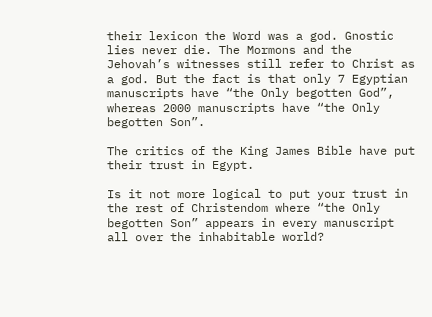their lexicon the Word was a god. Gnostic lies never die. The Mormons and the Jehovah’s witnesses still refer to Christ as a god. But the fact is that only 7 Egyptian manuscripts have “the Only begotten God”, whereas 2000 manuscripts have “the Only begotten Son”.

The critics of the King James Bible have put their trust in Egypt.

Is it not more logical to put your trust in the rest of Christendom where “the Only begotten Son” appears in every manuscript all over the inhabitable world?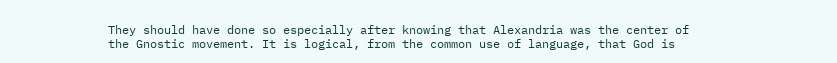They should have done so especially after knowing that Alexandria was the center of the Gnostic movement. It is logical, from the common use of language, that God is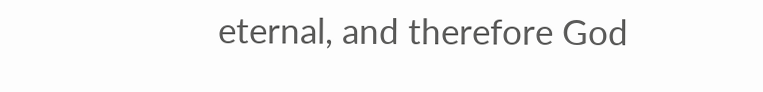eternal, and therefore God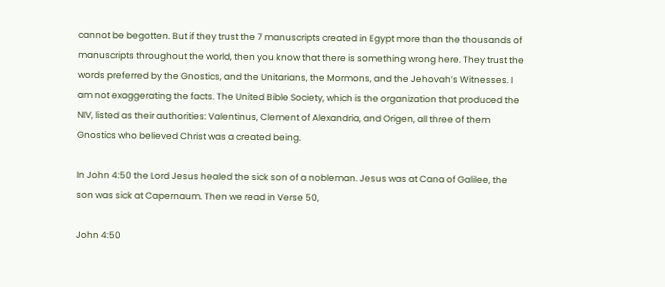cannot be begotten. But if they trust the 7 manuscripts created in Egypt more than the thousands of manuscripts throughout the world, then you know that there is something wrong here. They trust the words preferred by the Gnostics, and the Unitarians, the Mormons, and the Jehovah’s Witnesses. I am not exaggerating the facts. The United Bible Society, which is the organization that produced the NIV, listed as their authorities: Valentinus, Clement of Alexandria, and Origen, all three of them Gnostics who believed Christ was a created being.

In John 4:50 the Lord Jesus healed the sick son of a nobleman. Jesus was at Cana of Galilee, the son was sick at Capernaum. Then we read in Verse 50,

John 4:50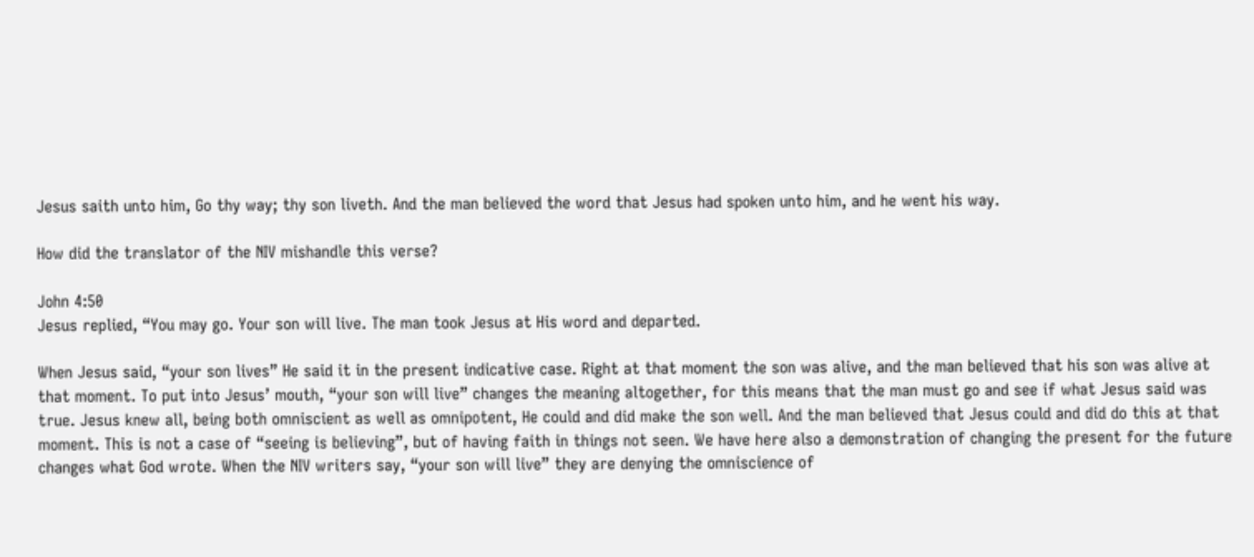Jesus saith unto him, Go thy way; thy son liveth. And the man believed the word that Jesus had spoken unto him, and he went his way.

How did the translator of the NIV mishandle this verse?

John 4:50
Jesus replied, “You may go. Your son will live. The man took Jesus at His word and departed.

When Jesus said, “your son lives” He said it in the present indicative case. Right at that moment the son was alive, and the man believed that his son was alive at that moment. To put into Jesus’ mouth, “your son will live” changes the meaning altogether, for this means that the man must go and see if what Jesus said was true. Jesus knew all, being both omniscient as well as omnipotent, He could and did make the son well. And the man believed that Jesus could and did do this at that moment. This is not a case of “seeing is believing”, but of having faith in things not seen. We have here also a demonstration of changing the present for the future changes what God wrote. When the NIV writers say, “your son will live” they are denying the omniscience of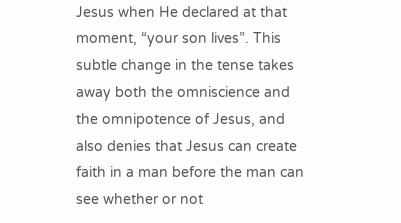Jesus when He declared at that moment, “your son lives”. This subtle change in the tense takes away both the omniscience and the omnipotence of Jesus, and also denies that Jesus can create faith in a man before the man can see whether or not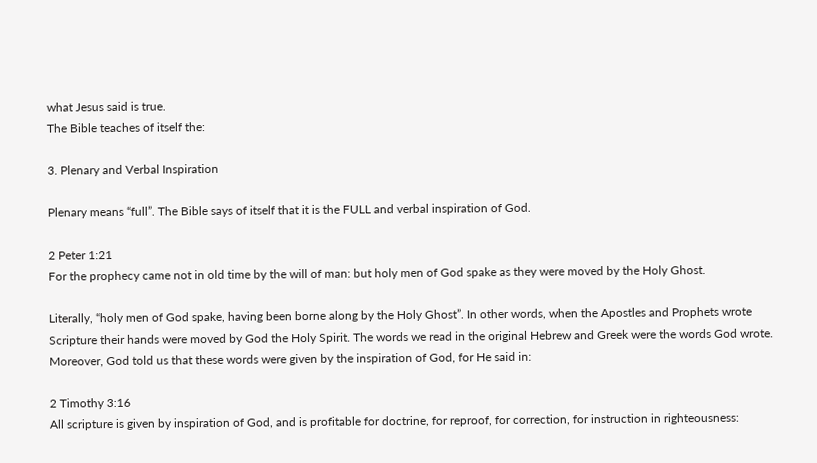what Jesus said is true.
The Bible teaches of itself the:

3. Plenary and Verbal Inspiration

Plenary means “full”. The Bible says of itself that it is the FULL and verbal inspiration of God.

2 Peter 1:21
For the prophecy came not in old time by the will of man: but holy men of God spake as they were moved by the Holy Ghost.

Literally, “holy men of God spake, having been borne along by the Holy Ghost”. In other words, when the Apostles and Prophets wrote Scripture their hands were moved by God the Holy Spirit. The words we read in the original Hebrew and Greek were the words God wrote. Moreover, God told us that these words were given by the inspiration of God, for He said in:

2 Timothy 3:16
All scripture is given by inspiration of God, and is profitable for doctrine, for reproof, for correction, for instruction in righteousness: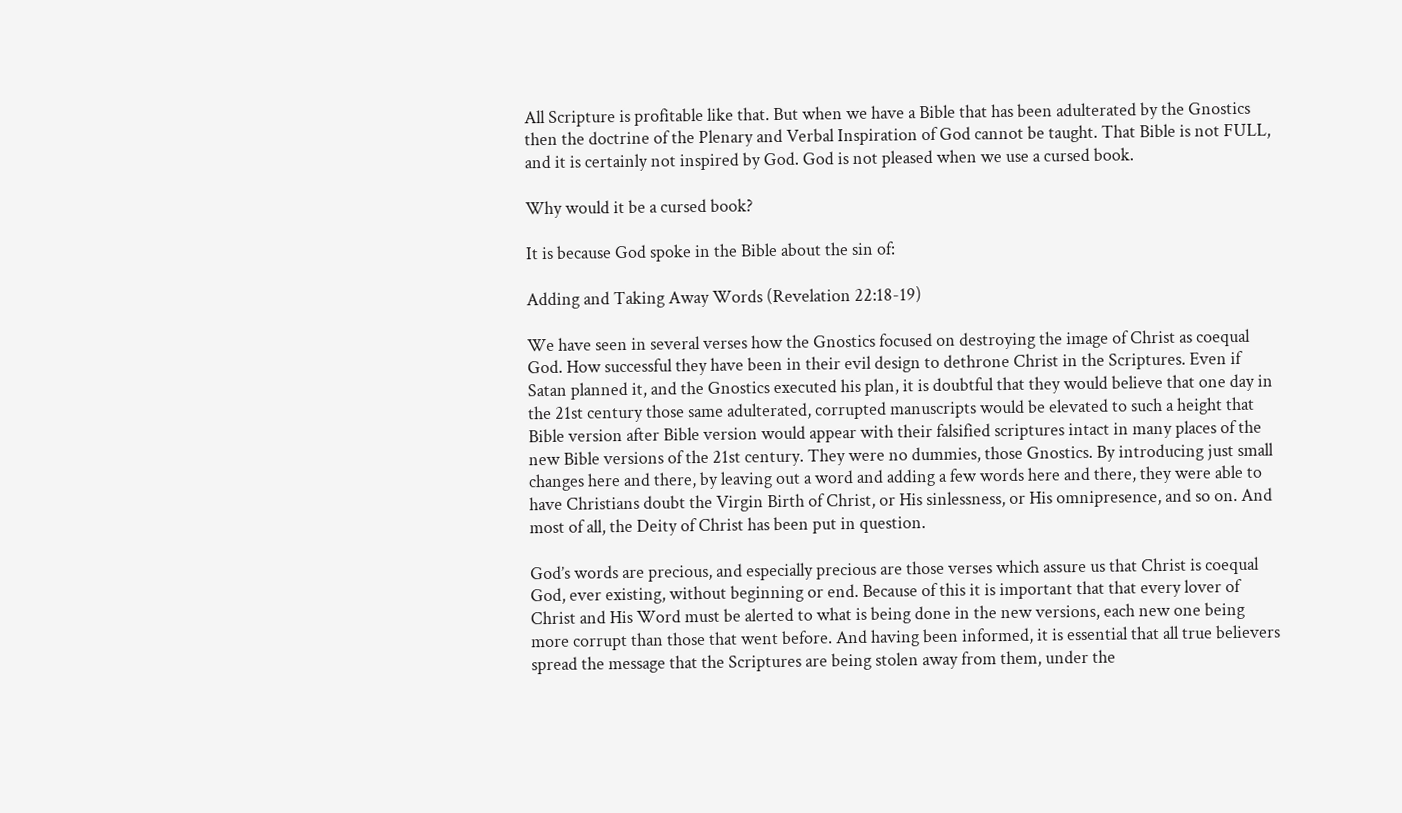All Scripture is profitable like that. But when we have a Bible that has been adulterated by the Gnostics then the doctrine of the Plenary and Verbal Inspiration of God cannot be taught. That Bible is not FULL, and it is certainly not inspired by God. God is not pleased when we use a cursed book.

Why would it be a cursed book?

It is because God spoke in the Bible about the sin of:

Adding and Taking Away Words (Revelation 22:18-19)

We have seen in several verses how the Gnostics focused on destroying the image of Christ as coequal God. How successful they have been in their evil design to dethrone Christ in the Scriptures. Even if Satan planned it, and the Gnostics executed his plan, it is doubtful that they would believe that one day in the 21st century those same adulterated, corrupted manuscripts would be elevated to such a height that Bible version after Bible version would appear with their falsified scriptures intact in many places of the new Bible versions of the 21st century. They were no dummies, those Gnostics. By introducing just small changes here and there, by leaving out a word and adding a few words here and there, they were able to have Christians doubt the Virgin Birth of Christ, or His sinlessness, or His omnipresence, and so on. And most of all, the Deity of Christ has been put in question.

God’s words are precious, and especially precious are those verses which assure us that Christ is coequal God, ever existing, without beginning or end. Because of this it is important that that every lover of Christ and His Word must be alerted to what is being done in the new versions, each new one being more corrupt than those that went before. And having been informed, it is essential that all true believers spread the message that the Scriptures are being stolen away from them, under the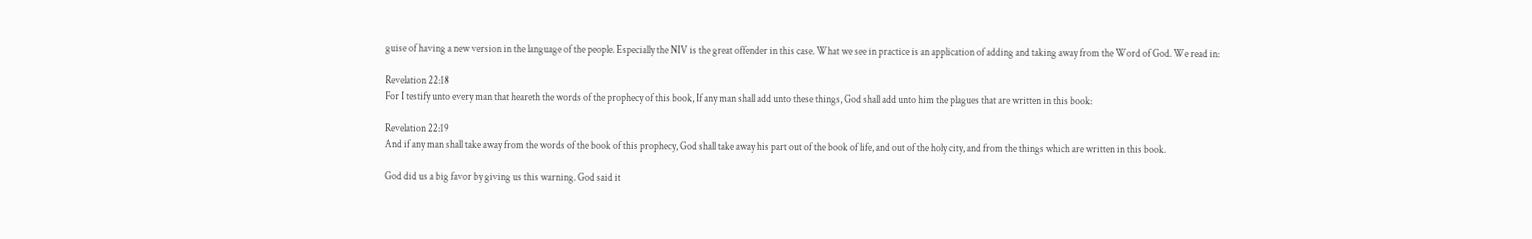guise of having a new version in the language of the people. Especially the NIV is the great offender in this case. What we see in practice is an application of adding and taking away from the Word of God. We read in:

Revelation 22:18
For I testify unto every man that heareth the words of the prophecy of this book, If any man shall add unto these things, God shall add unto him the plagues that are written in this book:

Revelation 22:19
And if any man shall take away from the words of the book of this prophecy, God shall take away his part out of the book of life, and out of the holy city, and from the things which are written in this book.

God did us a big favor by giving us this warning. God said it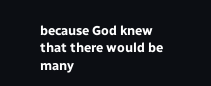because God knew that there would be many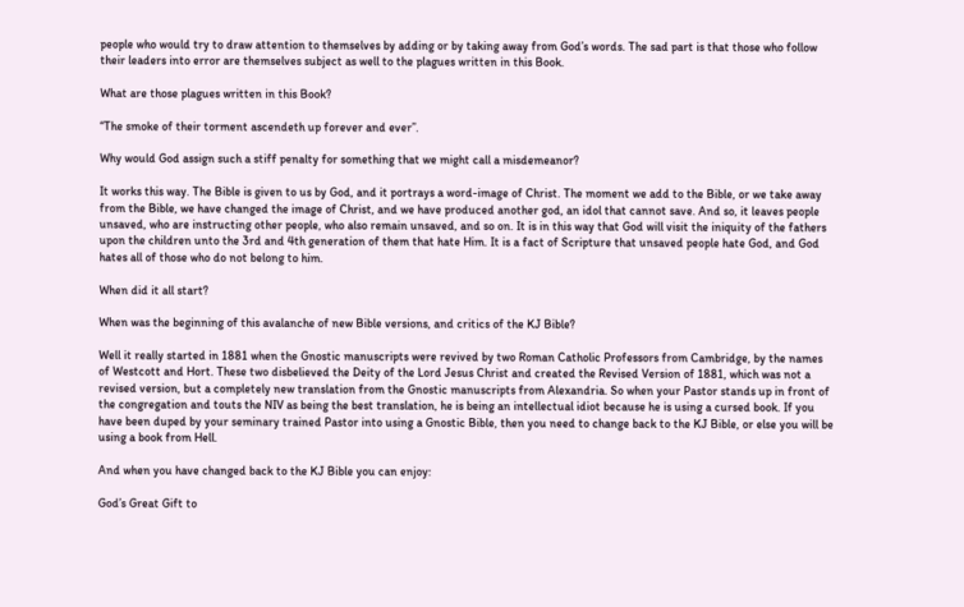people who would try to draw attention to themselves by adding or by taking away from God’s words. The sad part is that those who follow their leaders into error are themselves subject as well to the plagues written in this Book.

What are those plagues written in this Book?

“The smoke of their torment ascendeth up forever and ever”.

Why would God assign such a stiff penalty for something that we might call a misdemeanor?

It works this way. The Bible is given to us by God, and it portrays a word-image of Christ. The moment we add to the Bible, or we take away from the Bible, we have changed the image of Christ, and we have produced another god, an idol that cannot save. And so, it leaves people unsaved, who are instructing other people, who also remain unsaved, and so on. It is in this way that God will visit the iniquity of the fathers upon the children unto the 3rd and 4th generation of them that hate Him. It is a fact of Scripture that unsaved people hate God, and God hates all of those who do not belong to him.

When did it all start?

When was the beginning of this avalanche of new Bible versions, and critics of the KJ Bible?

Well it really started in 1881 when the Gnostic manuscripts were revived by two Roman Catholic Professors from Cambridge, by the names of Westcott and Hort. These two disbelieved the Deity of the Lord Jesus Christ and created the Revised Version of 1881, which was not a revised version, but a completely new translation from the Gnostic manuscripts from Alexandria. So when your Pastor stands up in front of the congregation and touts the NIV as being the best translation, he is being an intellectual idiot because he is using a cursed book. If you have been duped by your seminary trained Pastor into using a Gnostic Bible, then you need to change back to the KJ Bible, or else you will be using a book from Hell.

And when you have changed back to the KJ Bible you can enjoy:

God’s Great Gift to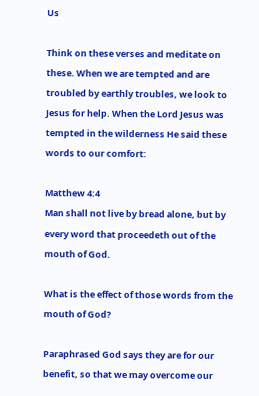Us

Think on these verses and meditate on these. When we are tempted and are troubled by earthly troubles, we look to Jesus for help. When the Lord Jesus was tempted in the wilderness He said these words to our comfort:

Matthew 4:4
Man shall not live by bread alone, but by every word that proceedeth out of the mouth of God.

What is the effect of those words from the mouth of God?

Paraphrased God says they are for our benefit, so that we may overcome our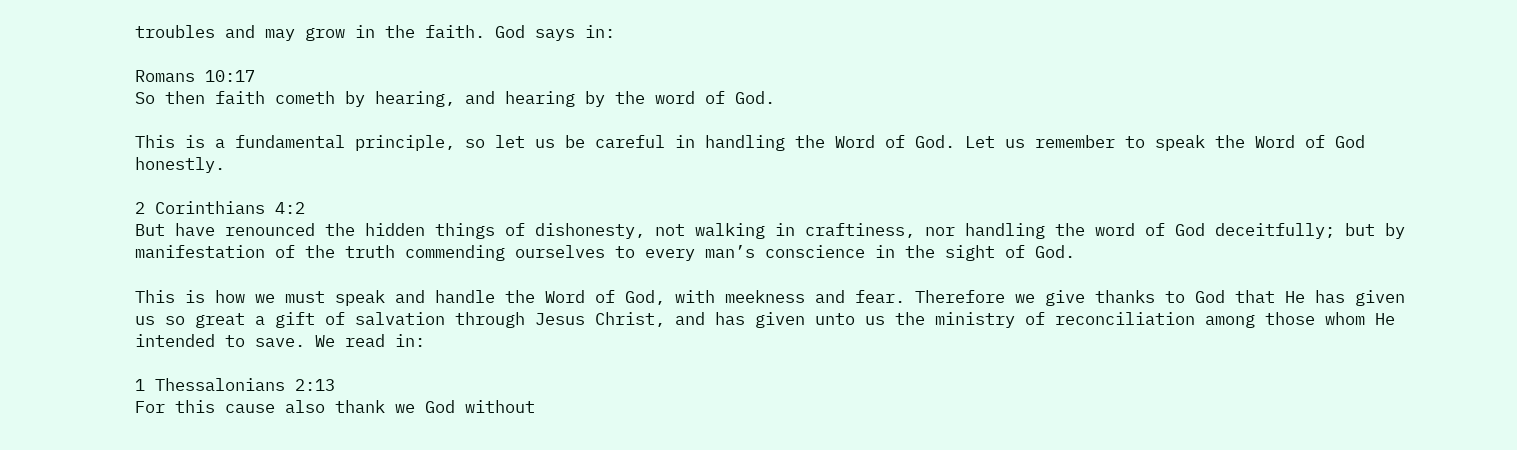troubles and may grow in the faith. God says in:

Romans 10:17
So then faith cometh by hearing, and hearing by the word of God.

This is a fundamental principle, so let us be careful in handling the Word of God. Let us remember to speak the Word of God honestly.

2 Corinthians 4:2
But have renounced the hidden things of dishonesty, not walking in craftiness, nor handling the word of God deceitfully; but by manifestation of the truth commending ourselves to every man’s conscience in the sight of God.

This is how we must speak and handle the Word of God, with meekness and fear. Therefore we give thanks to God that He has given us so great a gift of salvation through Jesus Christ, and has given unto us the ministry of reconciliation among those whom He intended to save. We read in:

1 Thessalonians 2:13
For this cause also thank we God without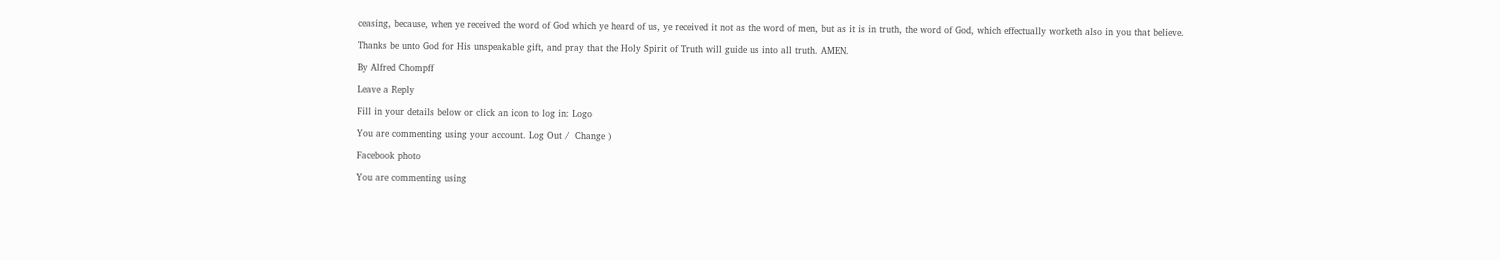ceasing, because, when ye received the word of God which ye heard of us, ye received it not as the word of men, but as it is in truth, the word of God, which effectually worketh also in you that believe.

Thanks be unto God for His unspeakable gift, and pray that the Holy Spirit of Truth will guide us into all truth. AMEN.

By Alfred Chompff

Leave a Reply

Fill in your details below or click an icon to log in: Logo

You are commenting using your account. Log Out /  Change )

Facebook photo

You are commenting using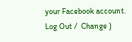your Facebook account. Log Out /  Change )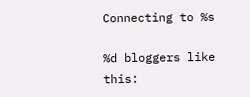Connecting to %s

%d bloggers like this: